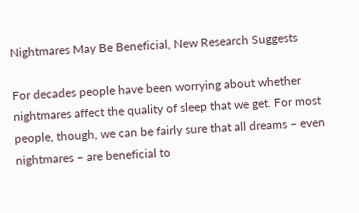Nightmares May Be Beneficial, New Research Suggests

For decades people have been worrying about whether nightmares affect the quality of sleep that we get. For most people, though, we can be fairly sure that all dreams – even nightmares – are beneficial to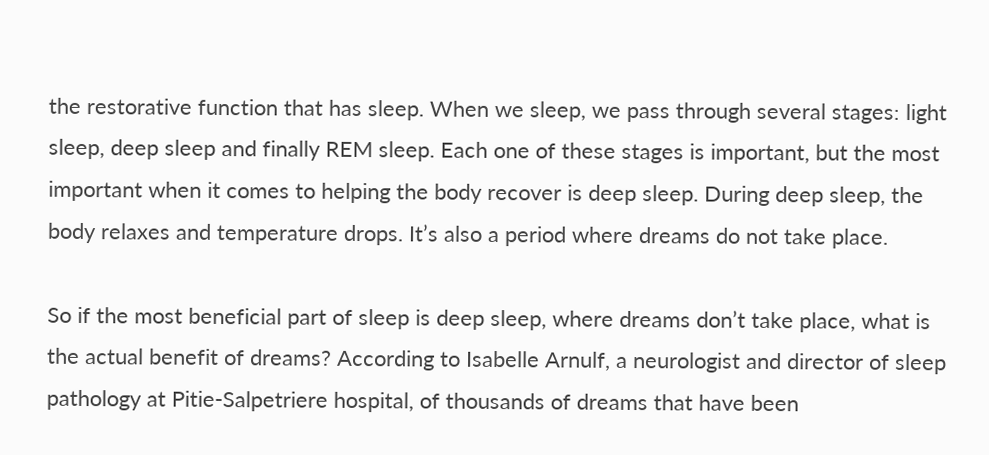the restorative function that has sleep. When we sleep, we pass through several stages: light sleep, deep sleep and finally REM sleep. Each one of these stages is important, but the most important when it comes to helping the body recover is deep sleep. During deep sleep, the body relaxes and temperature drops. It’s also a period where dreams do not take place.

So if the most beneficial part of sleep is deep sleep, where dreams don’t take place, what is the actual benefit of dreams? According to Isabelle Arnulf, a neurologist and director of sleep pathology at Pitie-Salpetriere hospital, of thousands of dreams that have been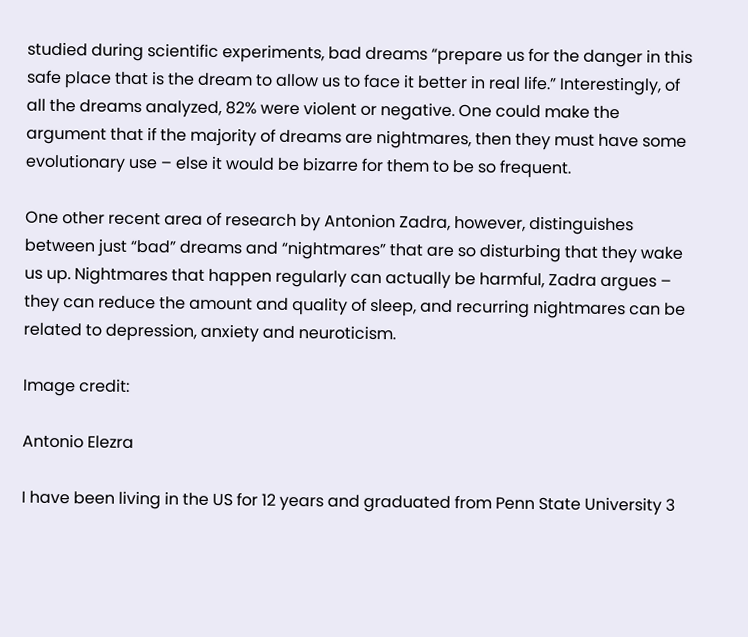studied during scientific experiments, bad dreams “prepare us for the danger in this safe place that is the dream to allow us to face it better in real life.” Interestingly, of all the dreams analyzed, 82% were violent or negative. One could make the argument that if the majority of dreams are nightmares, then they must have some evolutionary use – else it would be bizarre for them to be so frequent.

One other recent area of research by Antonion Zadra, however, distinguishes between just “bad” dreams and “nightmares” that are so disturbing that they wake us up. Nightmares that happen regularly can actually be harmful, Zadra argues – they can reduce the amount and quality of sleep, and recurring nightmares can be related to depression, anxiety and neuroticism.

Image credit:

Antonio Elezra

I have been living in the US for 12 years and graduated from Penn State University 3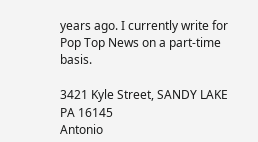years ago. I currently write for Pop Top News on a part-time basis.

3421 Kyle Street, SANDY LAKE PA 16145
Antonio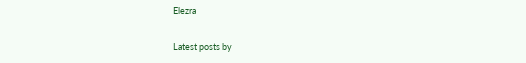Elezra

Latest posts by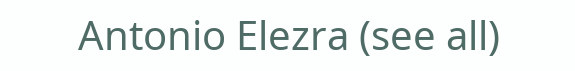Antonio Elezra (see all)